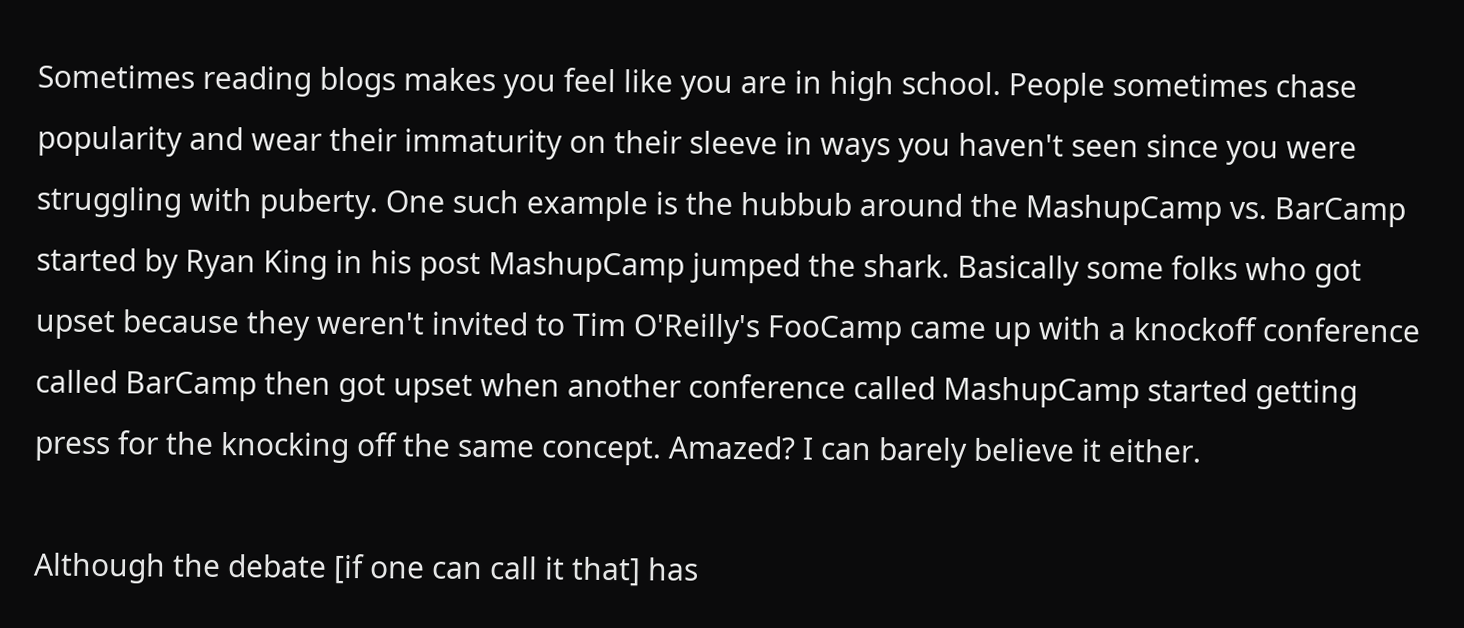Sometimes reading blogs makes you feel like you are in high school. People sometimes chase popularity and wear their immaturity on their sleeve in ways you haven't seen since you were struggling with puberty. One such example is the hubbub around the MashupCamp vs. BarCamp started by Ryan King in his post MashupCamp jumped the shark. Basically some folks who got upset because they weren't invited to Tim O'Reilly's FooCamp came up with a knockoff conference called BarCamp then got upset when another conference called MashupCamp started getting press for the knocking off the same concept. Amazed? I can barely believe it either.

Although the debate [if one can call it that] has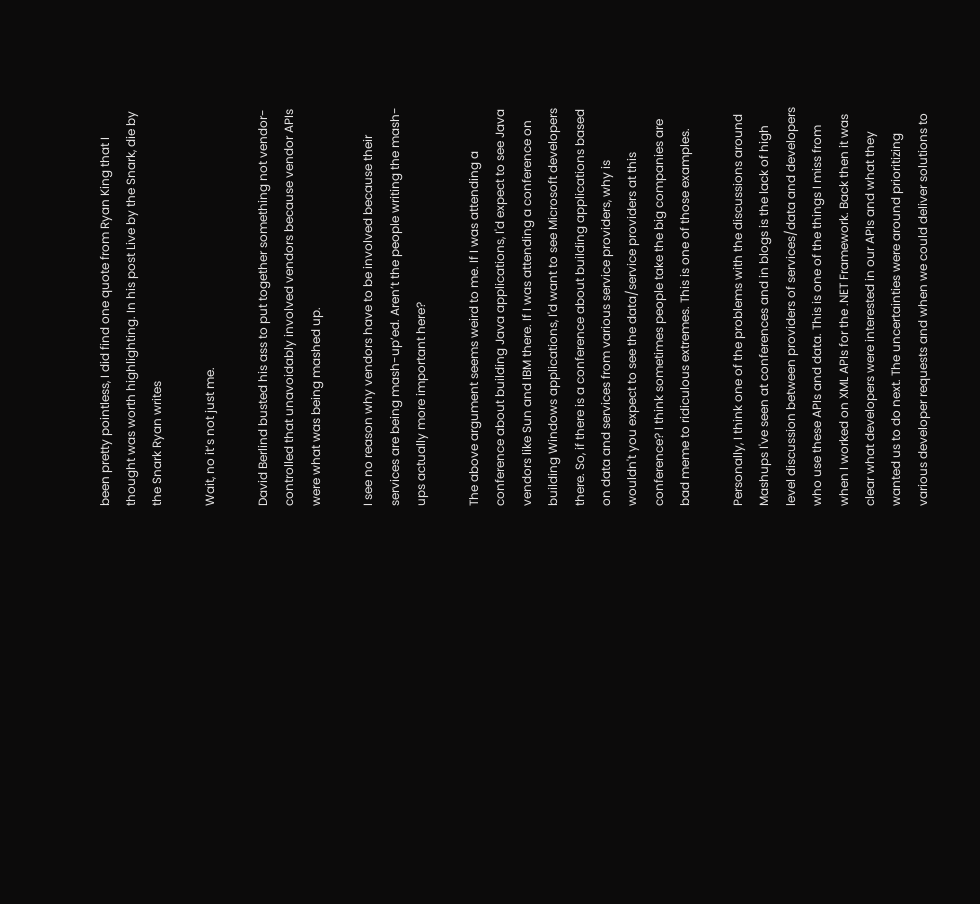been pretty pointless, I did find one quote from Ryan King that I thought was worth highlighting. In his post Live by the Snark, die by the Snark Ryan writes

Wait, no it’s not just me.

David Berlind busted his ass to put together something not vendor-controlled that unavoidably involved vendors because vendor APIs were what was being mashed up.

I see no reason why vendors have to be involved because their services are being mash-up’ed. Aren’t the people writing the mash-ups actually more important here?

The above argument seems weird to me. If I was attending a conference about building Java applications, I'd expect to see Java vendors like Sun and IBM there. If I was attending a conference on building Windows applications, I'd want to see Microsoft developers there. So, if there is a conference about building applications based on data and services from various service providers, why is wouldn't you expect to see the data/service providers at this conference? I think sometimes people take the big companies are bad meme to ridiculous extremes. This is one of those examples.

Personally, I think one of the problems with the discussions around Mashups I've seen at conferences and in blogs is the lack of high level discussion between providers of services/data and developers who use these APIs and data. This is one of the things I miss from when I worked on XML APIs for the .NET Framework. Back then it was clear what developers were interested in our APIs and what they wanted us to do next. The uncertainties were around prioritizing various developer requests and when we could deliver solutions to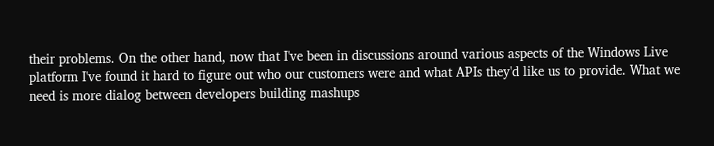their problems. On the other hand, now that I've been in discussions around various aspects of the Windows Live platform I've found it hard to figure out who our customers were and what APIs they'd like us to provide. What we need is more dialog between developers building mashups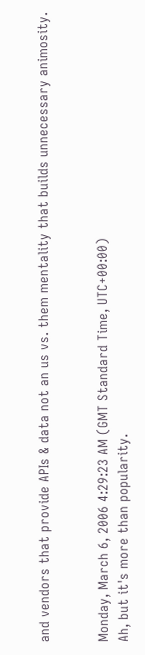and vendors that provide APIs & data not an us vs. them mentality that builds unnecessary animosity.


Monday, March 6, 2006 4:29:23 AM (GMT Standard Time, UTC+00:00)
Ah, but it's more than popularity.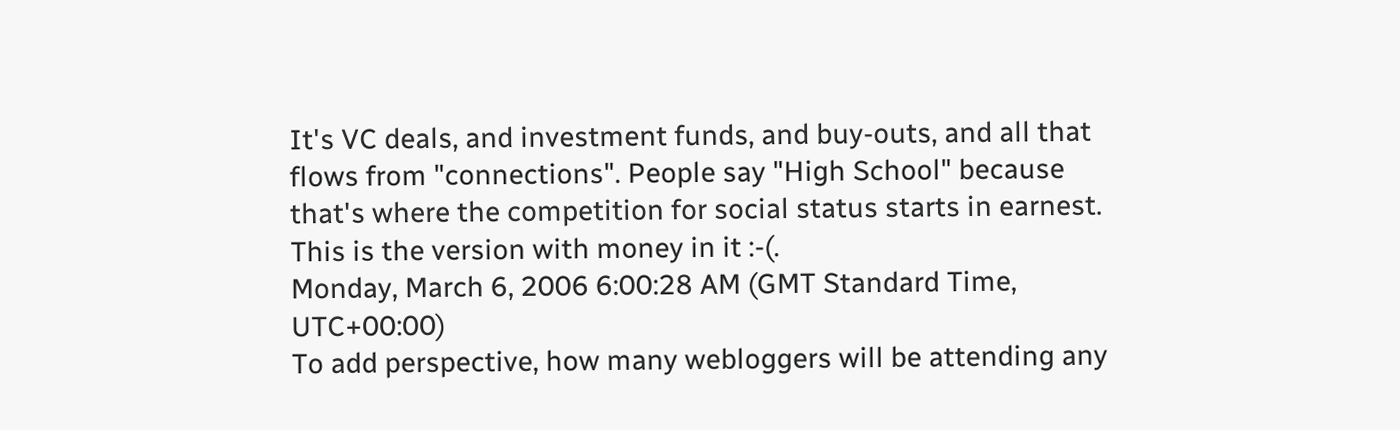It's VC deals, and investment funds, and buy-outs, and all that flows from "connections". People say "High School" because that's where the competition for social status starts in earnest. This is the version with money in it :-(.
Monday, March 6, 2006 6:00:28 AM (GMT Standard Time, UTC+00:00)
To add perspective, how many webloggers will be attending any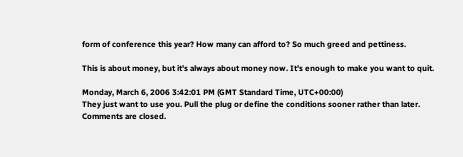form of conference this year? How many can afford to? So much greed and pettiness.

This is about money, but it's always about money now. It's enough to make you want to quit.

Monday, March 6, 2006 3:42:01 PM (GMT Standard Time, UTC+00:00)
They just want to use you. Pull the plug or define the conditions sooner rather than later.
Comments are closed.